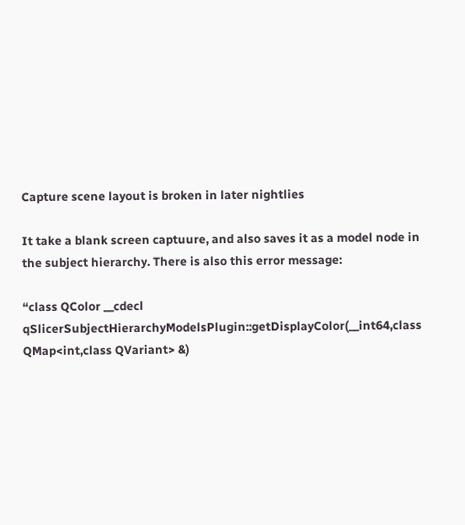Capture scene layout is broken in later nightlies

It take a blank screen captuure, and also saves it as a model node in the subject hierarchy. There is also this error message:

“class QColor __cdecl qSlicerSubjectHierarchyModelsPlugin::getDisplayColor(__int64,class QMap<int,class QVariant> &)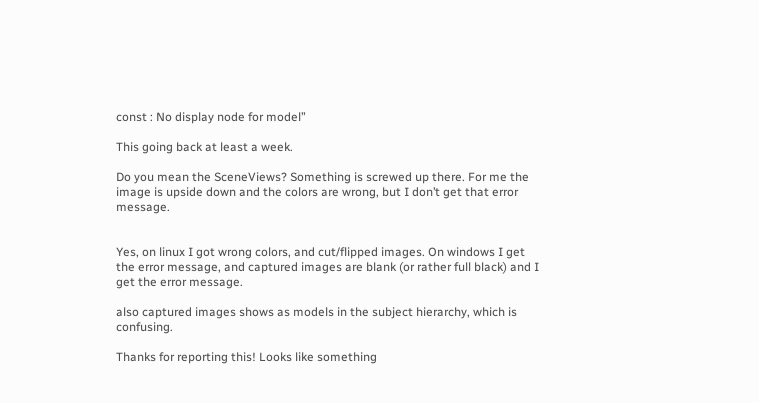const : No display node for model”

This going back at least a week.

Do you mean the SceneViews? Something is screwed up there. For me the image is upside down and the colors are wrong, but I don’t get that error message.


Yes, on linux I got wrong colors, and cut/flipped images. On windows I get the error message, and captured images are blank (or rather full black) and I get the error message.

also captured images shows as models in the subject hierarchy, which is confusing.

Thanks for reporting this! Looks like something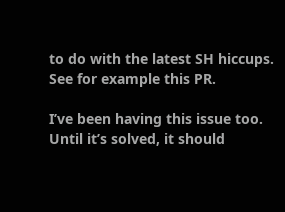to do with the latest SH hiccups. See for example this PR.

I’ve been having this issue too. Until it’s solved, it should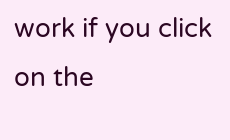work if you click on the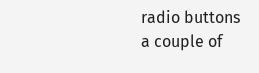radio buttons a couple of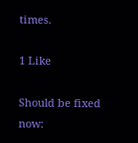times.

1 Like

Should be fixed now: